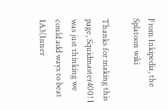From Inkipedia, the Splatoon wiki

Thanks for making this page, Squidmaster400! I was just thinking we could add ways to beat IA3(Inner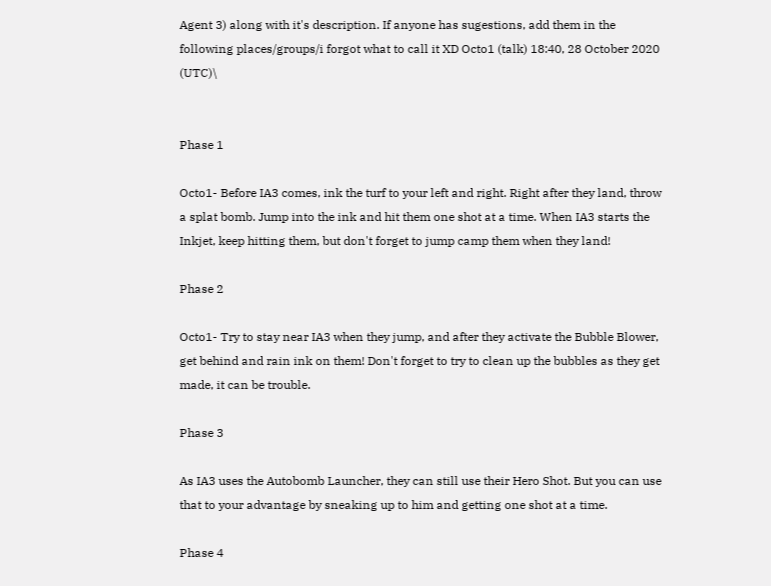Agent 3) along with it's description. If anyone has sugestions, add them in the following places/groups/i forgot what to call it XD Octo1 (talk) 18:40, 28 October 2020 (UTC)\


Phase 1

Octo1- Before IA3 comes, ink the turf to your left and right. Right after they land, throw a splat bomb. Jump into the ink and hit them one shot at a time. When IA3 starts the Inkjet, keep hitting them, but don't forget to jump camp them when they land!

Phase 2

Octo1- Try to stay near IA3 when they jump, and after they activate the Bubble Blower, get behind and rain ink on them! Don't forget to try to clean up the bubbles as they get made, it can be trouble.

Phase 3

As IA3 uses the Autobomb Launcher, they can still use their Hero Shot. But you can use that to your advantage by sneaking up to him and getting one shot at a time.

Phase 4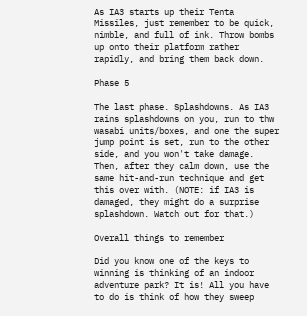As IA3 starts up their Tenta Missiles, just remember to be quick, nimble, and full of ink. Throw bombs up onto their platform rather rapidly, and bring them back down.

Phase 5

The last phase. Splashdowns. As IA3 rains splashdowns on you, run to thw wasabi units/boxes, and one the super jump point is set, run to the other side, and you won't take damage. Then, after they calm down, use the same hit-and-run technique and get this over with. (NOTE: if IA3 is damaged, they might do a surprise splashdown. Watch out for that.)

Overall things to remember

Did you know one of the keys to winning is thinking of an indoor adventure park? It is! All you have to do is think of how they sweep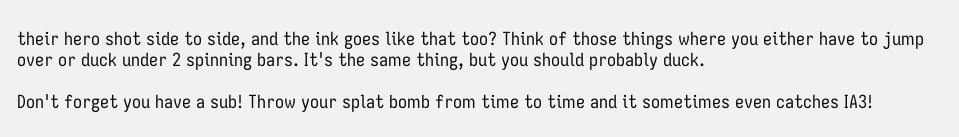their hero shot side to side, and the ink goes like that too? Think of those things where you either have to jump over or duck under 2 spinning bars. It's the same thing, but you should probably duck.

Don't forget you have a sub! Throw your splat bomb from time to time and it sometimes even catches IA3!